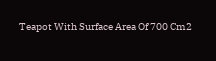Teapot With Surface Area Of 700 Cm2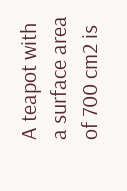A teapot with a surface area of 700 cm2 is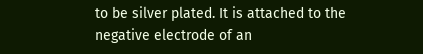to be silver plated. It is attached to the negative electrode of an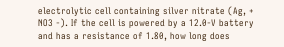electrolytic cell containing silver nitrate (Ag, + NO3 -). If the cell is powered by a 12.0-V battery and has a resistance of 1.80, how long does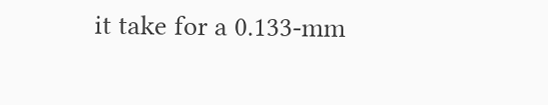it take for a 0.133-mm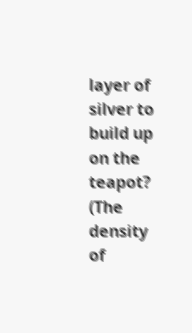layer of silver to build up on the teapot? (The density of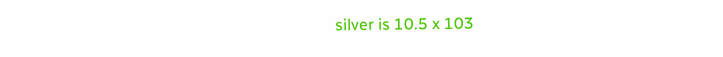silver is 10.5 x 103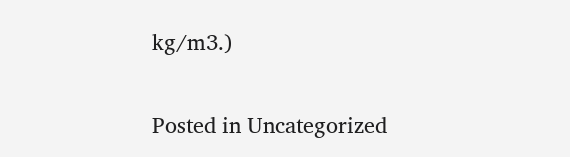kg/m3.)

Posted in Uncategorized